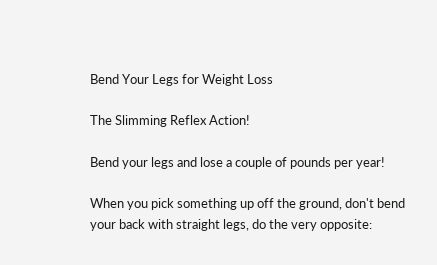Bend Your Legs for Weight Loss

The Slimming Reflex Action!

Bend your legs and lose a couple of pounds per year!

When you pick something up off the ground, don't bend your back with straight legs, do the very opposite: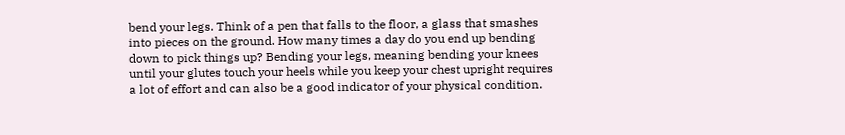bend your legs. Think of a pen that falls to the floor, a glass that smashes into pieces on the ground. How many times a day do you end up bending down to pick things up? Bending your legs, meaning bending your knees until your glutes touch your heels while you keep your chest upright requires a lot of effort and can also be a good indicator of your physical condition.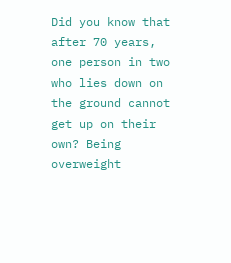Did you know that after 70 years, one person in two who lies down on the ground cannot get up on their own? Being overweight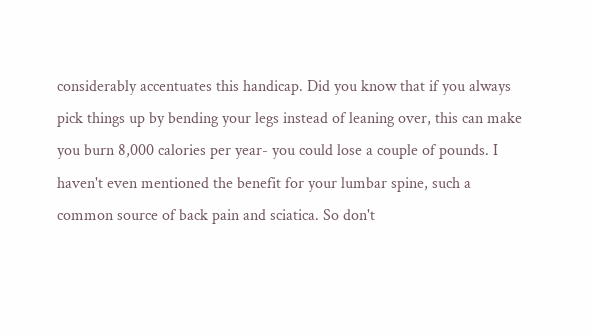considerably accentuates this handicap. Did you know that if you always pick things up by bending your legs instead of leaning over, this can make you burn 8,000 calories per year- you could lose a couple of pounds. I haven't even mentioned the benefit for your lumbar spine, such a common source of back pain and sciatica. So don't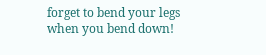forget to bend your legs when you bend down!